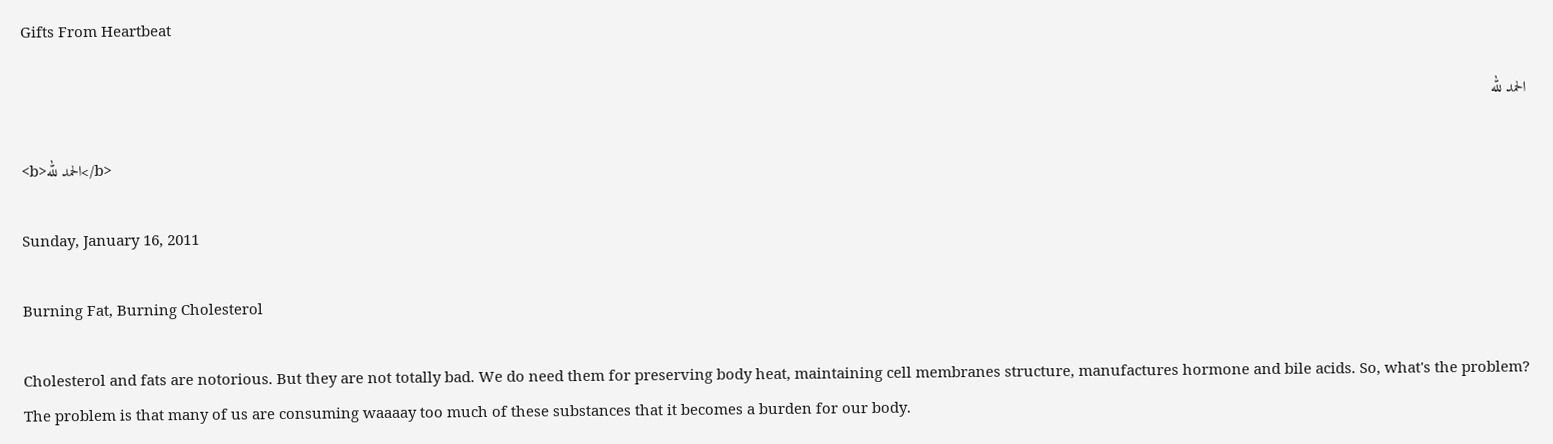Gifts From Heartbeat

الحمد لله

<b>الحمد لله</b>

Sunday, January 16, 2011

Burning Fat, Burning Cholesterol

Cholesterol and fats are notorious. But they are not totally bad. We do need them for preserving body heat, maintaining cell membranes structure, manufactures hormone and bile acids. So, what's the problem? The problem is that many of us are consuming waaaay too much of these substances that it becomes a burden for our body.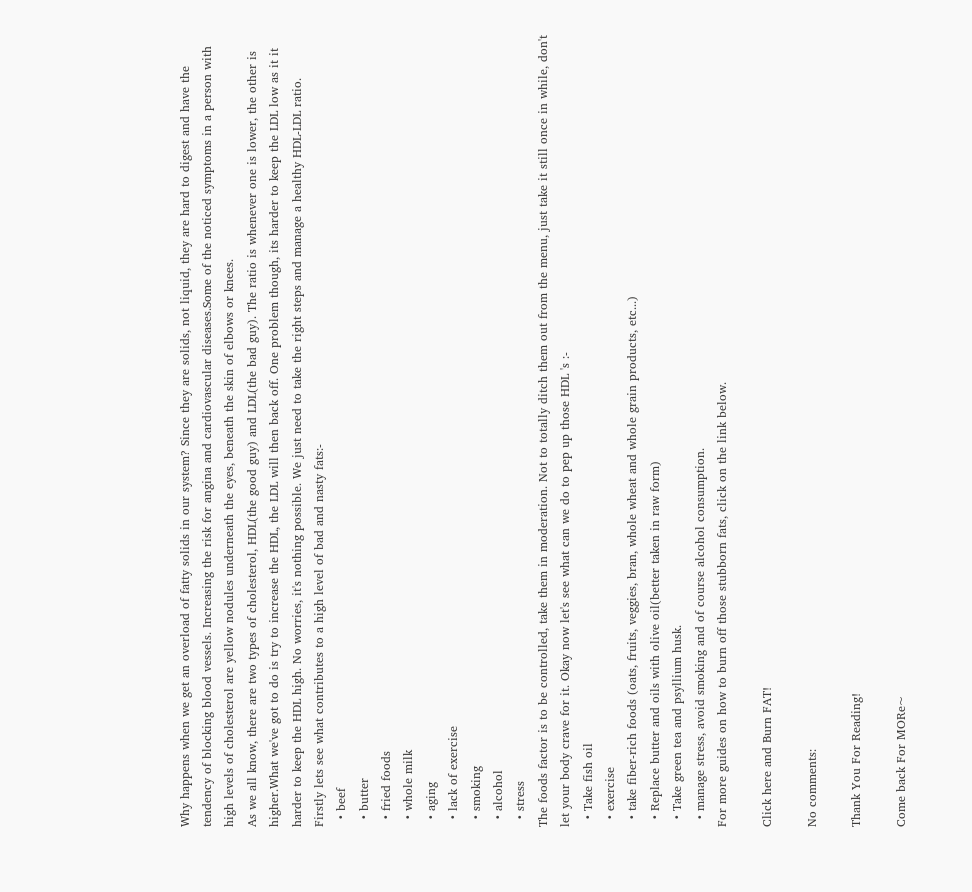Why happens when we get an overload of fatty solids in our system? Since they are solids, not liquid, they are hard to digest and have the tendency of blocking blood vessels. Increasing the risk for angina and cardiovascular diseases.Some of the noticed symptoms in a person with high levels of cholesterol are yellow nodules underneath the eyes, beneath the skin of elbows or knees.
As we all know, there are two types of cholesterol, HDL(the good guy) and LDL(the bad guy). The ratio is whenever one is lower, the other is higher.What we've got to do is try to increase the HDL, the LDL will then back off. One problem though, its harder to keep the LDL low as it it harder to keep the HDL high. No worries, it's nothing possible. We just need to take the right steps and manage a healthy HDL-LDL ratio.
Firstly lets see what contributes to a high level of bad and nasty fats:-
  • beef
  • butter
  • fried foods
  • whole milk
  • aging
  • lack of exercise
  • smoking
  • alcohol
  • stress
The foods factor is to be controlled, take them in moderation. Not to totally ditch them out from the menu, just take it still once in while, don't let your body crave for it. Okay now let's see what can we do to pep up those HDL 's :-
  • Take fish oil
  • exercise
  • take fiber-rich foods (oats, fruits, veggies, bran, whole wheat and whole grain products, etc...)
  • Replace butter and oils with olive oil(better taken in raw form)
  • Take green tea and psyllium husk.
  • manage stress, avoid smoking and of course alcohol consumption.
For more guides on how to burn off those stubborn fats, click on the link below.

Click here and Burn FAT!

No comments:

Thank You For Reading!

Come back For MORe~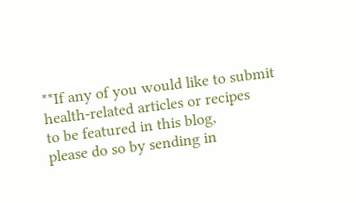**If any of you would like to submit
health-related articles or recipes
to be featured in this blog,
please do so by sending in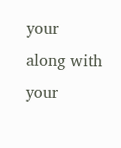your
along with your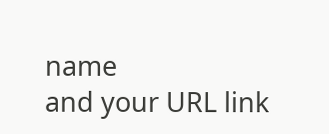name
and your URL link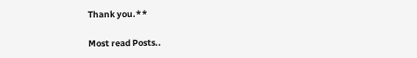Thank you.**

Most read Posts..